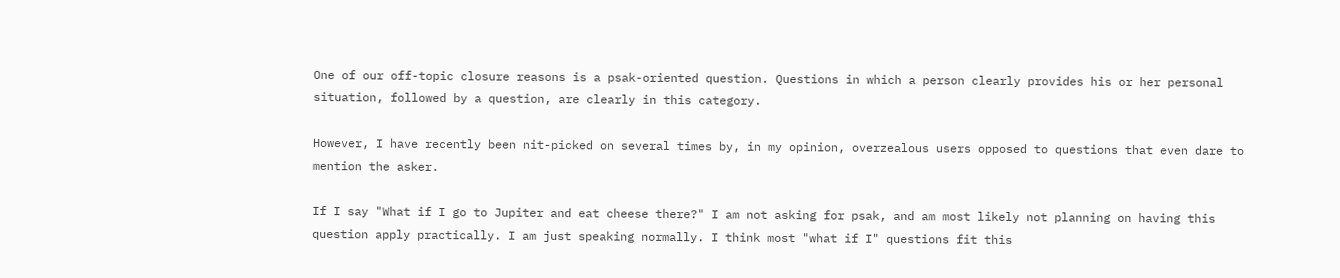One of our off-topic closure reasons is a psak-oriented question. Questions in which a person clearly provides his or her personal situation, followed by a question, are clearly in this category.

However, I have recently been nit-picked on several times by, in my opinion, overzealous users opposed to questions that even dare to mention the asker.

If I say "What if I go to Jupiter and eat cheese there?" I am not asking for psak, and am most likely not planning on having this question apply practically. I am just speaking normally. I think most "what if I" questions fit this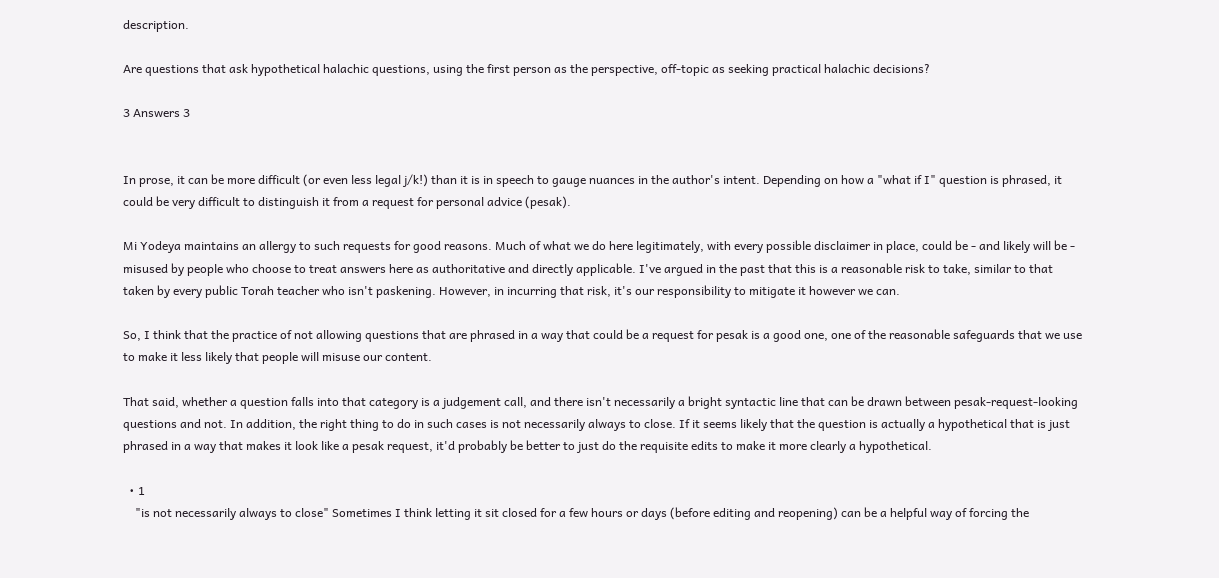description.

Are questions that ask hypothetical halachic questions, using the first person as the perspective, off-topic as seeking practical halachic decisions?

3 Answers 3


In prose, it can be more difficult (or even less legal j/k!) than it is in speech to gauge nuances in the author's intent. Depending on how a "what if I" question is phrased, it could be very difficult to distinguish it from a request for personal advice (pesak).

Mi Yodeya maintains an allergy to such requests for good reasons. Much of what we do here legitimately, with every possible disclaimer in place, could be - and likely will be - misused by people who choose to treat answers here as authoritative and directly applicable. I've argued in the past that this is a reasonable risk to take, similar to that taken by every public Torah teacher who isn't paskening. However, in incurring that risk, it's our responsibility to mitigate it however we can.

So, I think that the practice of not allowing questions that are phrased in a way that could be a request for pesak is a good one, one of the reasonable safeguards that we use to make it less likely that people will misuse our content.

That said, whether a question falls into that category is a judgement call, and there isn't necessarily a bright syntactic line that can be drawn between pesak-request-looking questions and not. In addition, the right thing to do in such cases is not necessarily always to close. If it seems likely that the question is actually a hypothetical that is just phrased in a way that makes it look like a pesak request, it'd probably be better to just do the requisite edits to make it more clearly a hypothetical.

  • 1
    "is not necessarily always to close" Sometimes I think letting it sit closed for a few hours or days (before editing and reopening) can be a helpful way of forcing the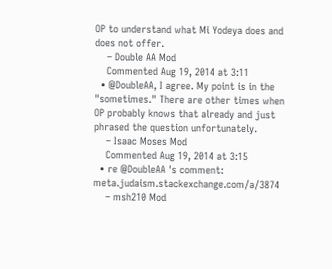OP to understand what Mi Yodeya does and does not offer.
    – Double AA Mod
    Commented Aug 19, 2014 at 3:11
  • @DoubleAA, I agree. My point is in the "sometimes." There are other times when OP probably knows that already and just phrased the question unfortunately.
    – Isaac Moses Mod
    Commented Aug 19, 2014 at 3:15
  • re @DoubleAA 's comment: meta.judaism.stackexchange.com/a/3874
    – msh210 Mod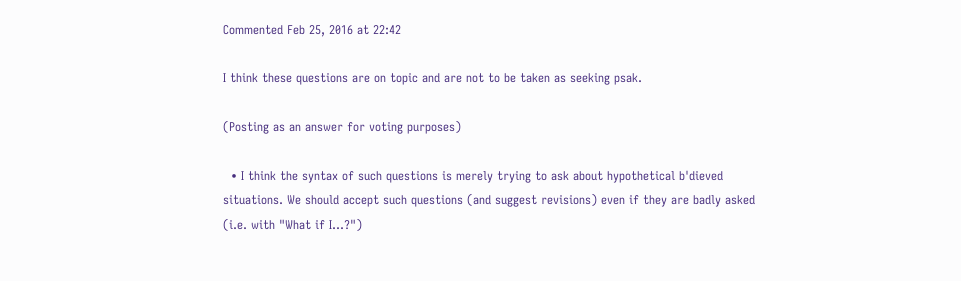Commented Feb 25, 2016 at 22:42

I think these questions are on topic and are not to be taken as seeking psak.

(Posting as an answer for voting purposes)

  • I think the syntax of such questions is merely trying to ask about hypothetical b'dieved situations. We should accept such questions (and suggest revisions) even if they are badly asked (i.e. with "What if I...?")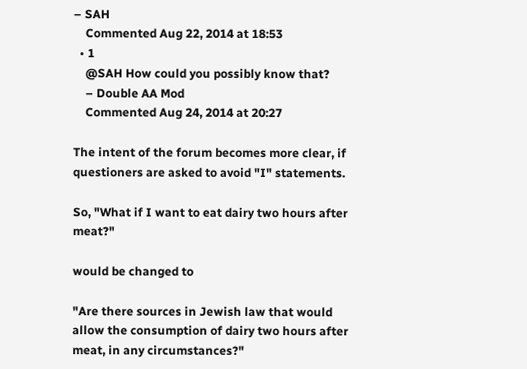– SAH
    Commented Aug 22, 2014 at 18:53
  • 1
    @SAH How could you possibly know that?
    – Double AA Mod
    Commented Aug 24, 2014 at 20:27

The intent of the forum becomes more clear, if questioners are asked to avoid "I" statements.

So, "What if I want to eat dairy two hours after meat?"

would be changed to

"Are there sources in Jewish law that would allow the consumption of dairy two hours after meat, in any circumstances?"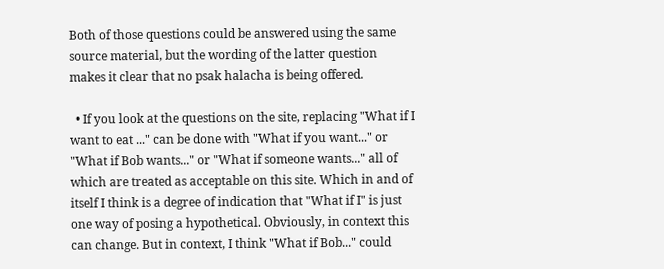Both of those questions could be answered using the same source material, but the wording of the latter question makes it clear that no psak halacha is being offered.

  • If you look at the questions on the site, replacing "What if I want to eat ..." can be done with "What if you want..." or "What if Bob wants..." or "What if someone wants..." all of which are treated as acceptable on this site. Which in and of itself I think is a degree of indication that "What if I" is just one way of posing a hypothetical. Obviously, in context this can change. But in context, I think "What if Bob..." could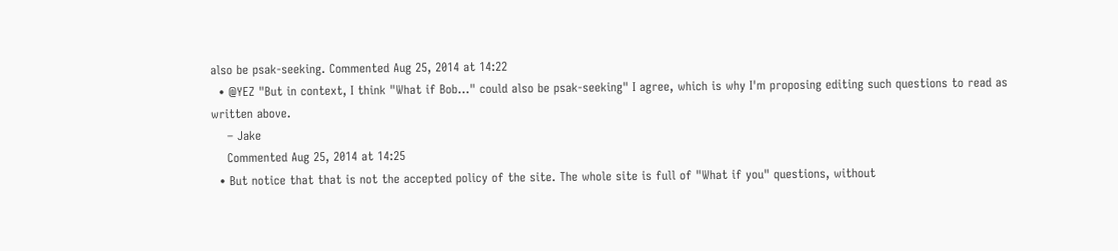also be psak-seeking. Commented Aug 25, 2014 at 14:22
  • @YEZ "But in context, I think "What if Bob..." could also be psak-seeking" I agree, which is why I'm proposing editing such questions to read as written above.
    – Jake
    Commented Aug 25, 2014 at 14:25
  • But notice that that is not the accepted policy of the site. The whole site is full of "What if you" questions, without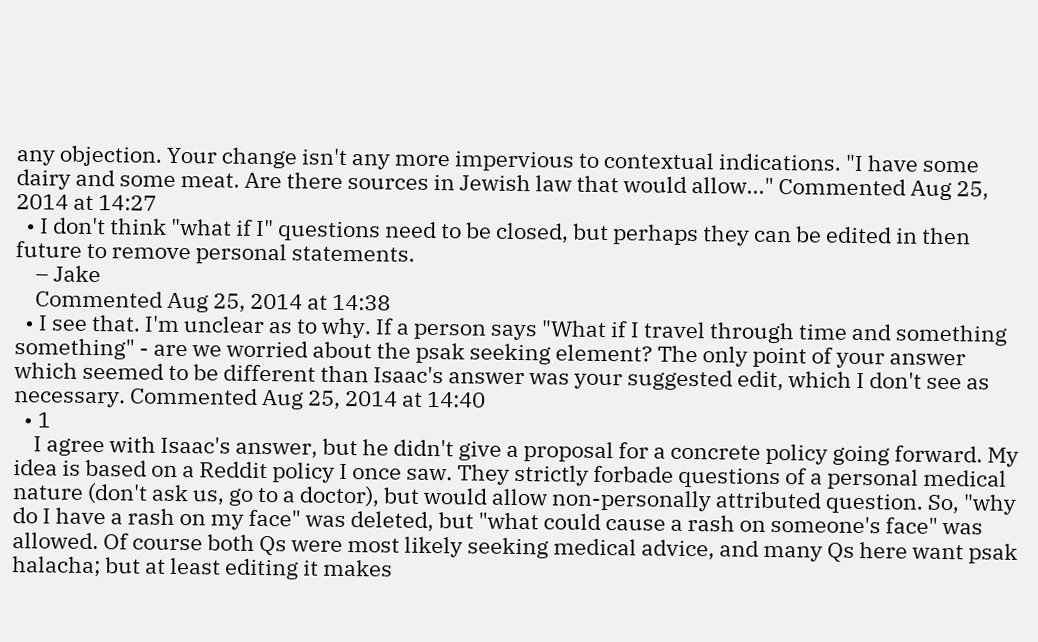any objection. Your change isn't any more impervious to contextual indications. "I have some dairy and some meat. Are there sources in Jewish law that would allow..." Commented Aug 25, 2014 at 14:27
  • I don't think "what if I" questions need to be closed, but perhaps they can be edited in then future to remove personal statements.
    – Jake
    Commented Aug 25, 2014 at 14:38
  • I see that. I'm unclear as to why. If a person says "What if I travel through time and something something" - are we worried about the psak seeking element? The only point of your answer which seemed to be different than Isaac's answer was your suggested edit, which I don't see as necessary. Commented Aug 25, 2014 at 14:40
  • 1
    I agree with Isaac's answer, but he didn't give a proposal for a concrete policy going forward. My idea is based on a Reddit policy I once saw. They strictly forbade questions of a personal medical nature (don't ask us, go to a doctor), but would allow non-personally attributed question. So, "why do I have a rash on my face" was deleted, but "what could cause a rash on someone's face" was allowed. Of course both Qs were most likely seeking medical advice, and many Qs here want psak halacha; but at least editing it makes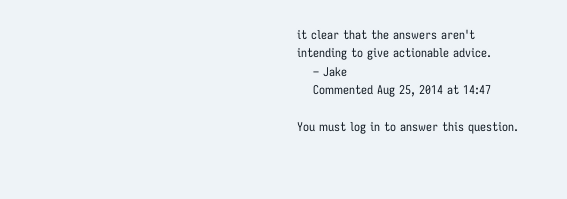it clear that the answers aren't intending to give actionable advice.
    – Jake
    Commented Aug 25, 2014 at 14:47

You must log in to answer this question.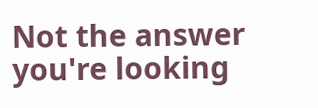Not the answer you're looking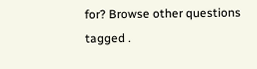for? Browse other questions tagged .